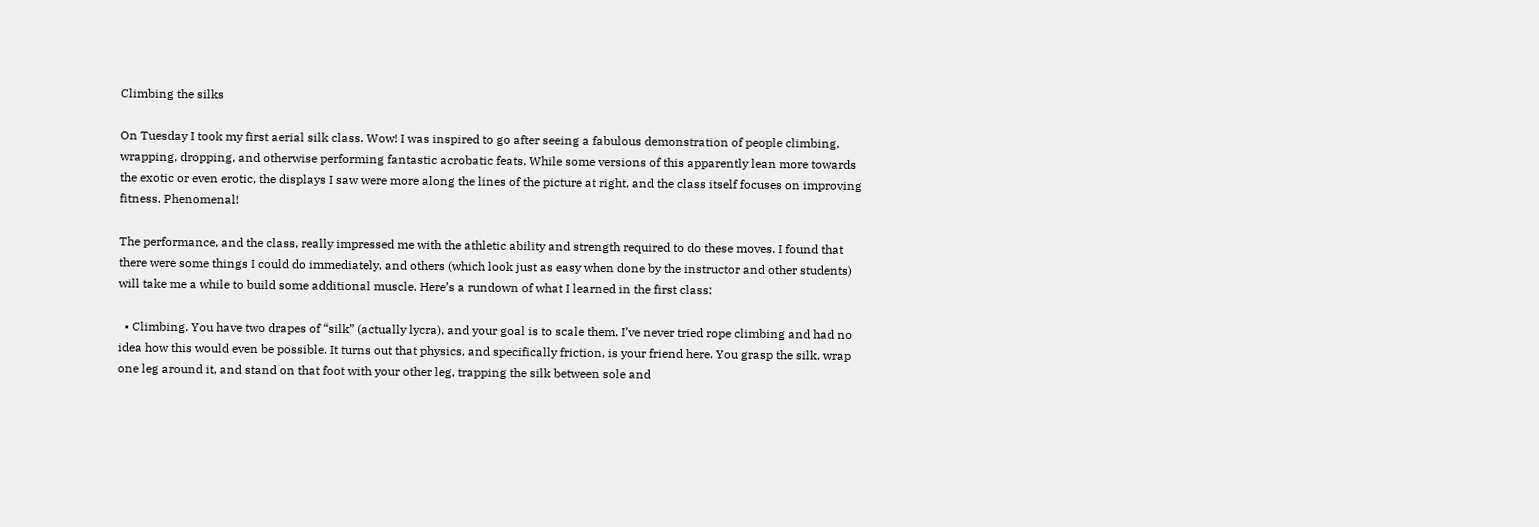Climbing the silks

On Tuesday I took my first aerial silk class. Wow! I was inspired to go after seeing a fabulous demonstration of people climbing, wrapping, dropping, and otherwise performing fantastic acrobatic feats. While some versions of this apparently lean more towards the exotic or even erotic, the displays I saw were more along the lines of the picture at right, and the class itself focuses on improving fitness. Phenomenal!

The performance, and the class, really impressed me with the athletic ability and strength required to do these moves. I found that there were some things I could do immediately, and others (which look just as easy when done by the instructor and other students) will take me a while to build some additional muscle. Here’s a rundown of what I learned in the first class:

  • Climbing. You have two drapes of “silk” (actually lycra), and your goal is to scale them. I’ve never tried rope climbing and had no idea how this would even be possible. It turns out that physics, and specifically friction, is your friend here. You grasp the silk, wrap one leg around it, and stand on that foot with your other leg, trapping the silk between sole and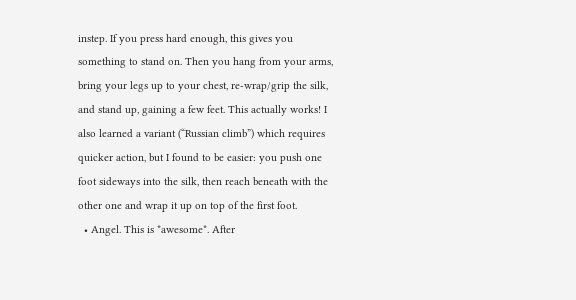instep. If you press hard enough, this gives you something to stand on. Then you hang from your arms, bring your legs up to your chest, re-wrap/grip the silk, and stand up, gaining a few feet. This actually works! I also learned a variant (“Russian climb”) which requires quicker action, but I found to be easier: you push one foot sideways into the silk, then reach beneath with the other one and wrap it up on top of the first foot.
  • Angel. This is *awesome*. After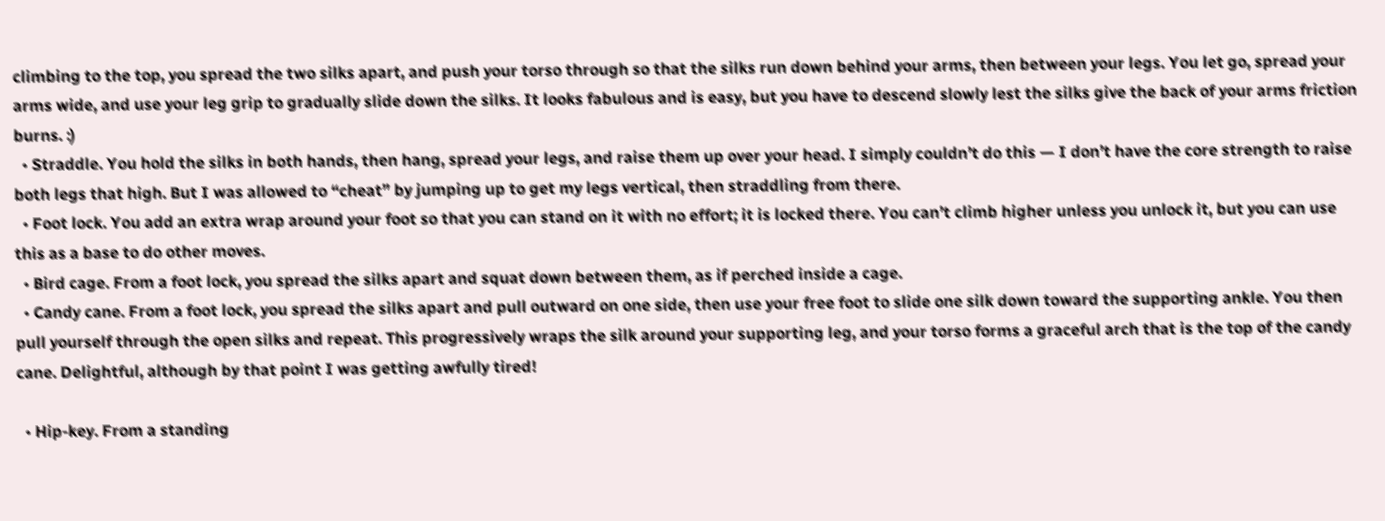climbing to the top, you spread the two silks apart, and push your torso through so that the silks run down behind your arms, then between your legs. You let go, spread your arms wide, and use your leg grip to gradually slide down the silks. It looks fabulous and is easy, but you have to descend slowly lest the silks give the back of your arms friction burns. :)
  • Straddle. You hold the silks in both hands, then hang, spread your legs, and raise them up over your head. I simply couldn’t do this — I don’t have the core strength to raise both legs that high. But I was allowed to “cheat” by jumping up to get my legs vertical, then straddling from there.
  • Foot lock. You add an extra wrap around your foot so that you can stand on it with no effort; it is locked there. You can’t climb higher unless you unlock it, but you can use this as a base to do other moves.
  • Bird cage. From a foot lock, you spread the silks apart and squat down between them, as if perched inside a cage.
  • Candy cane. From a foot lock, you spread the silks apart and pull outward on one side, then use your free foot to slide one silk down toward the supporting ankle. You then pull yourself through the open silks and repeat. This progressively wraps the silk around your supporting leg, and your torso forms a graceful arch that is the top of the candy cane. Delightful, although by that point I was getting awfully tired!

  • Hip-key. From a standing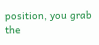position, you grab the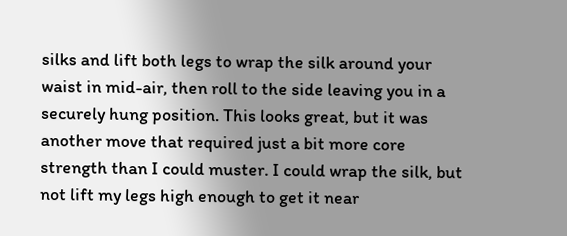silks and lift both legs to wrap the silk around your waist in mid-air, then roll to the side leaving you in a securely hung position. This looks great, but it was another move that required just a bit more core strength than I could muster. I could wrap the silk, but not lift my legs high enough to get it near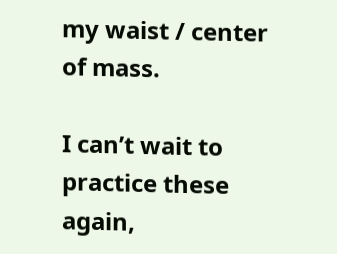my waist / center of mass.

I can’t wait to practice these again,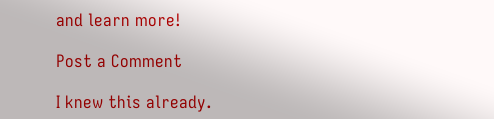and learn more!

Post a Comment

I knew this already.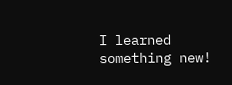I learned something new!